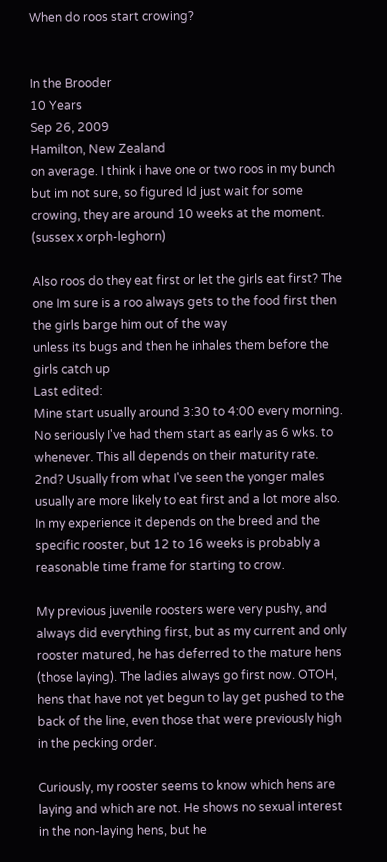When do roos start crowing?


In the Brooder
10 Years
Sep 26, 2009
Hamilton, New Zealand
on average. I think i have one or two roos in my bunch but im not sure, so figured Id just wait for some crowing, they are around 10 weeks at the moment.
(sussex x orph-leghorn)

Also roos do they eat first or let the girls eat first? The one Im sure is a roo always gets to the food first then the girls barge him out of the way
unless its bugs and then he inhales them before the girls catch up
Last edited:
Mine start usually around 3:30 to 4:00 every morning. No seriously I've had them start as early as 6 wks. to whenever. This all depends on their maturity rate. 2nd? Usually from what I've seen the yonger males usually are more likely to eat first and a lot more also.
In my experience it depends on the breed and the specific rooster, but 12 to 16 weeks is probably a reasonable time frame for starting to crow.

My previous juvenile roosters were very pushy, and always did everything first, but as my current and only rooster matured, he has deferred to the mature hens (those laying). The ladies always go first now. OTOH, hens that have not yet begun to lay get pushed to the back of the line, even those that were previously high in the pecking order.

Curiously, my rooster seems to know which hens are laying and which are not. He shows no sexual interest in the non-laying hens, but he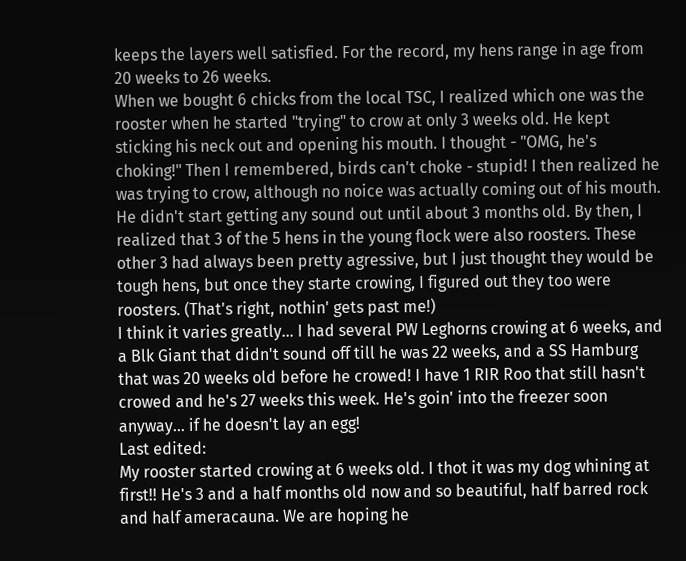keeps the layers well satisfied. For the record, my hens range in age from 20 weeks to 26 weeks.
When we bought 6 chicks from the local TSC, I realized which one was the rooster when he started "trying" to crow at only 3 weeks old. He kept sticking his neck out and opening his mouth. I thought - "OMG, he's choking!" Then I remembered, birds can't choke - stupid! I then realized he was trying to crow, although no noice was actually coming out of his mouth. He didn't start getting any sound out until about 3 months old. By then, I realized that 3 of the 5 hens in the young flock were also roosters. These other 3 had always been pretty agressive, but I just thought they would be tough hens, but once they starte crowing, I figured out they too were roosters. (That's right, nothin' gets past me!)
I think it varies greatly... I had several PW Leghorns crowing at 6 weeks, and a Blk Giant that didn't sound off till he was 22 weeks, and a SS Hamburg that was 20 weeks old before he crowed! I have 1 RIR Roo that still hasn't crowed and he's 27 weeks this week. He's goin' into the freezer soon anyway... if he doesn't lay an egg!
Last edited:
My rooster started crowing at 6 weeks old. I thot it was my dog whining at first!! He's 3 and a half months old now and so beautiful, half barred rock and half ameracauna. We are hoping he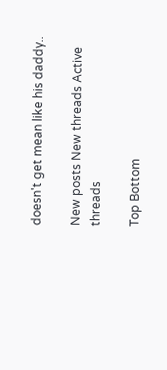doesn't get mean like his daddy..

New posts New threads Active threads

Top Bottom